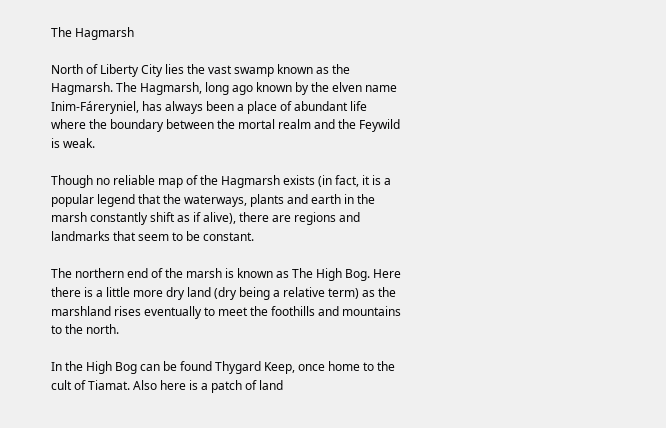The Hagmarsh

North of Liberty City lies the vast swamp known as the Hagmarsh. The Hagmarsh, long ago known by the elven name Inim-Fáreryniel, has always been a place of abundant life where the boundary between the mortal realm and the Feywild is weak.

Though no reliable map of the Hagmarsh exists (in fact, it is a popular legend that the waterways, plants and earth in the marsh constantly shift as if alive), there are regions and landmarks that seem to be constant.

The northern end of the marsh is known as The High Bog. Here there is a little more dry land (dry being a relative term) as the marshland rises eventually to meet the foothills and mountains to the north.

In the High Bog can be found Thygard Keep, once home to the cult of Tiamat. Also here is a patch of land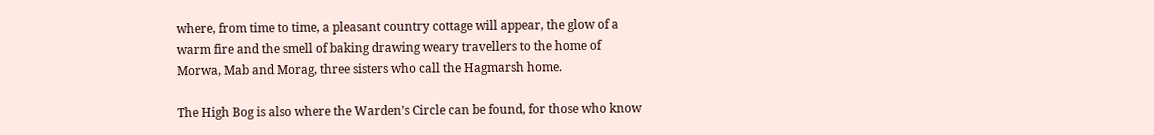where, from time to time, a pleasant country cottage will appear, the glow of a warm fire and the smell of baking drawing weary travellers to the home of Morwa, Mab and Morag, three sisters who call the Hagmarsh home.

The High Bog is also where the Warden’s Circle can be found, for those who know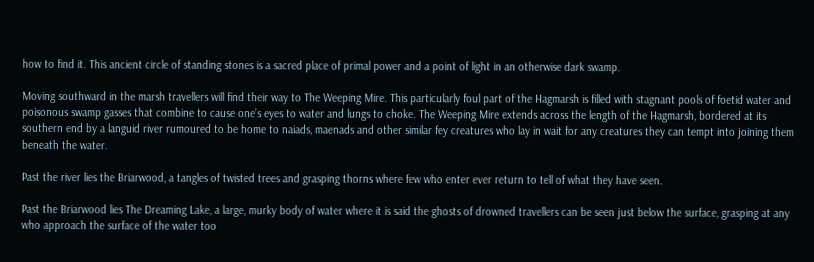how to find it. This ancient circle of standing stones is a sacred place of primal power and a point of light in an otherwise dark swamp.

Moving southward in the marsh travellers will find their way to The Weeping Mire. This particularly foul part of the Hagmarsh is filled with stagnant pools of foetid water and poisonous swamp gasses that combine to cause one’s eyes to water and lungs to choke. The Weeping Mire extends across the length of the Hagmarsh, bordered at its southern end by a languid river rumoured to be home to naiads, maenads and other similar fey creatures who lay in wait for any creatures they can tempt into joining them beneath the water.

Past the river lies the Briarwood, a tangles of twisted trees and grasping thorns where few who enter ever return to tell of what they have seen.

Past the Briarwood lies The Dreaming Lake, a large, murky body of water where it is said the ghosts of drowned travellers can be seen just below the surface, grasping at any who approach the surface of the water too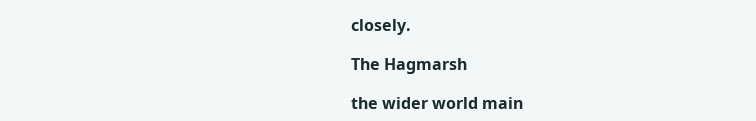closely.

The Hagmarsh

the wider world main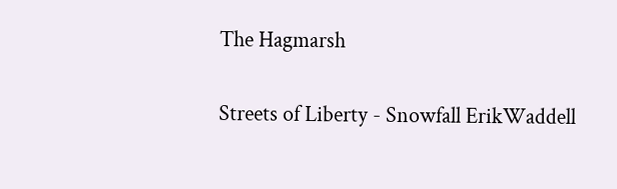The Hagmarsh

Streets of Liberty - Snowfall ErikWaddell